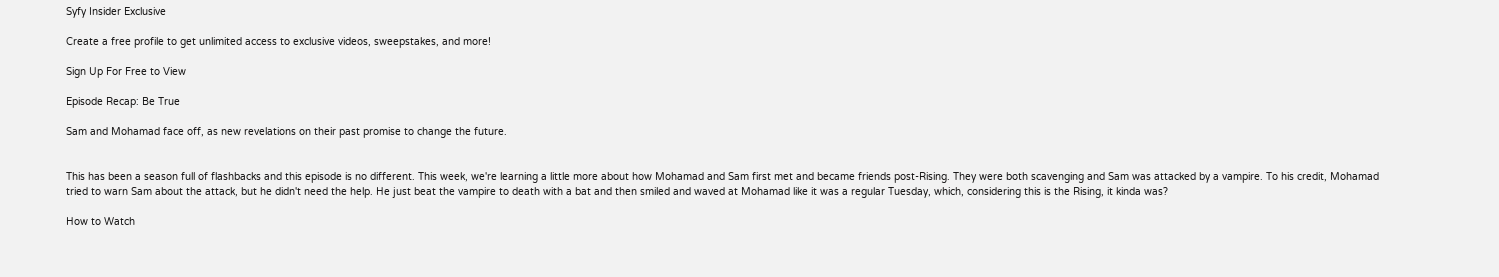Syfy Insider Exclusive

Create a free profile to get unlimited access to exclusive videos, sweepstakes, and more!

Sign Up For Free to View

Episode Recap: Be True

Sam and Mohamad face off, as new revelations on their past promise to change the future.


This has been a season full of flashbacks and this episode is no different. This week, we're learning a little more about how Mohamad and Sam first met and became friends post-Rising. They were both scavenging and Sam was attacked by a vampire. To his credit, Mohamad tried to warn Sam about the attack, but he didn't need the help. He just beat the vampire to death with a bat and then smiled and waved at Mohamad like it was a regular Tuesday, which, considering this is the Rising, it kinda was?

How to Watch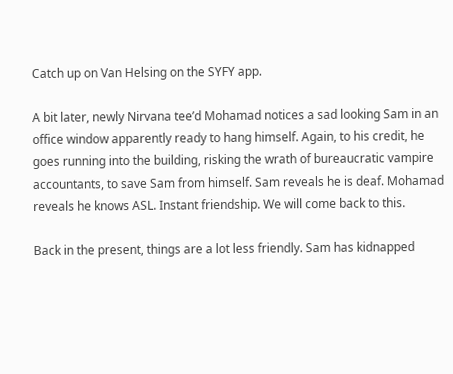Catch up on Van Helsing on the SYFY app.

A bit later, newly Nirvana tee’d Mohamad notices a sad looking Sam in an office window apparently ready to hang himself. Again, to his credit, he goes running into the building, risking the wrath of bureaucratic vampire accountants, to save Sam from himself. Sam reveals he is deaf. Mohamad reveals he knows ASL. Instant friendship. We will come back to this.

Back in the present, things are a lot less friendly. Sam has kidnapped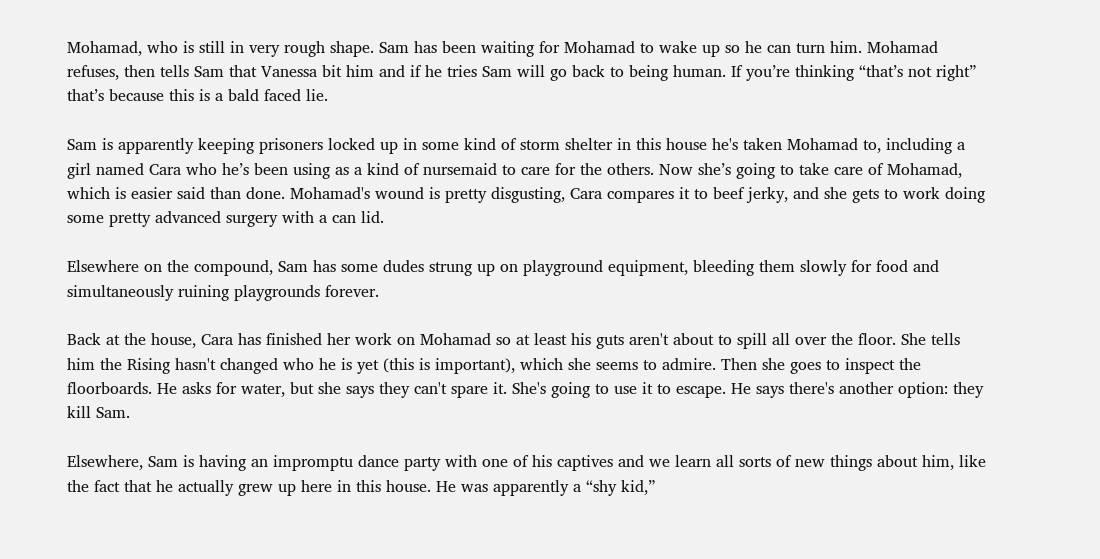Mohamad, who is still in very rough shape. Sam has been waiting for Mohamad to wake up so he can turn him. Mohamad refuses, then tells Sam that Vanessa bit him and if he tries Sam will go back to being human. If you’re thinking “that’s not right” that’s because this is a bald faced lie.

Sam is apparently keeping prisoners locked up in some kind of storm shelter in this house he's taken Mohamad to, including a girl named Cara who he’s been using as a kind of nursemaid to care for the others. Now she’s going to take care of Mohamad, which is easier said than done. Mohamad's wound is pretty disgusting, Cara compares it to beef jerky, and she gets to work doing some pretty advanced surgery with a can lid.

Elsewhere on the compound, Sam has some dudes strung up on playground equipment, bleeding them slowly for food and simultaneously ruining playgrounds forever.

Back at the house, Cara has finished her work on Mohamad so at least his guts aren't about to spill all over the floor. She tells him the Rising hasn't changed who he is yet (this is important), which she seems to admire. Then she goes to inspect the floorboards. He asks for water, but she says they can't spare it. She's going to use it to escape. He says there's another option: they kill Sam.

Elsewhere, Sam is having an impromptu dance party with one of his captives and we learn all sorts of new things about him, like the fact that he actually grew up here in this house. He was apparently a “shy kid,”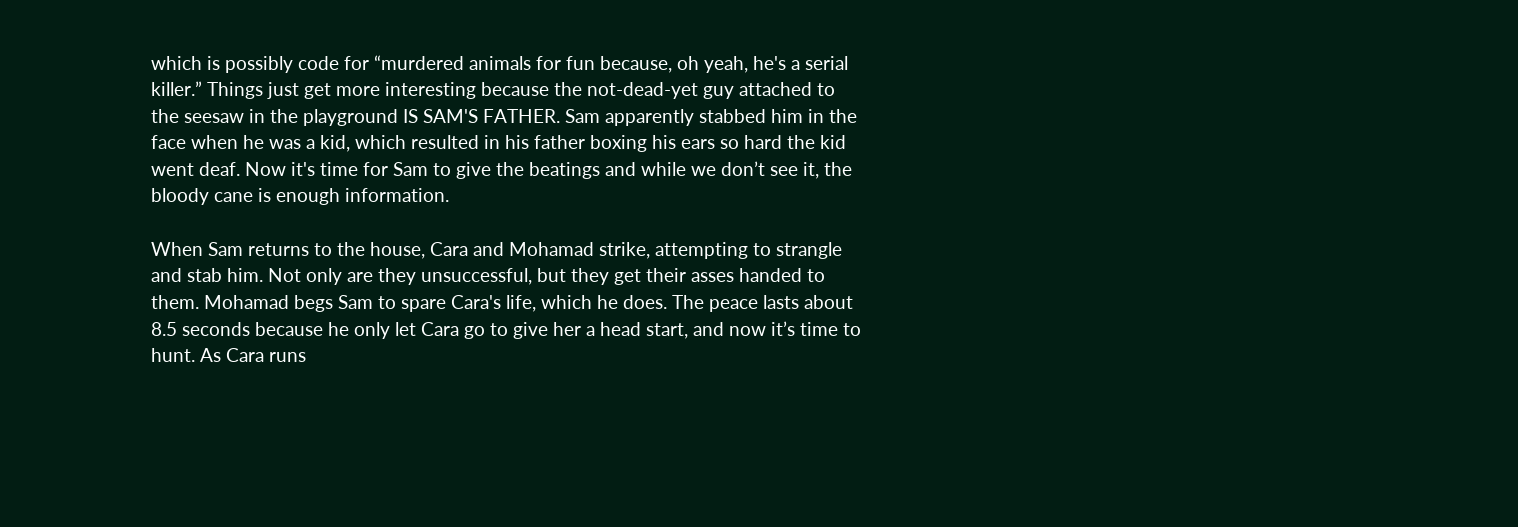which is possibly code for “murdered animals for fun because, oh yeah, he's a serial killer.” Things just get more interesting because the not-dead-yet guy attached to the seesaw in the playground IS SAM'S FATHER. Sam apparently stabbed him in the face when he was a kid, which resulted in his father boxing his ears so hard the kid went deaf. Now it's time for Sam to give the beatings and while we don’t see it, the bloody cane is enough information.

When Sam returns to the house, Cara and Mohamad strike, attempting to strangle and stab him. Not only are they unsuccessful, but they get their asses handed to them. Mohamad begs Sam to spare Cara's life, which he does. The peace lasts about 8.5 seconds because he only let Cara go to give her a head start, and now it’s time to hunt. As Cara runs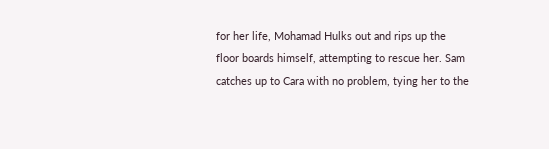for her life, Mohamad Hulks out and rips up the floor boards himself, attempting to rescue her. Sam catches up to Cara with no problem, tying her to the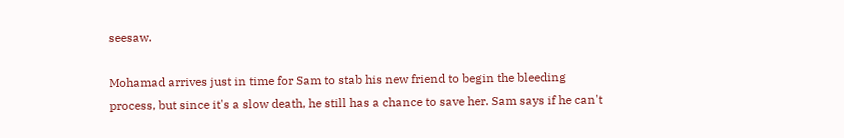seesaw.

Mohamad arrives just in time for Sam to stab his new friend to begin the bleeding process, but since it's a slow death, he still has a chance to save her. Sam says if he can't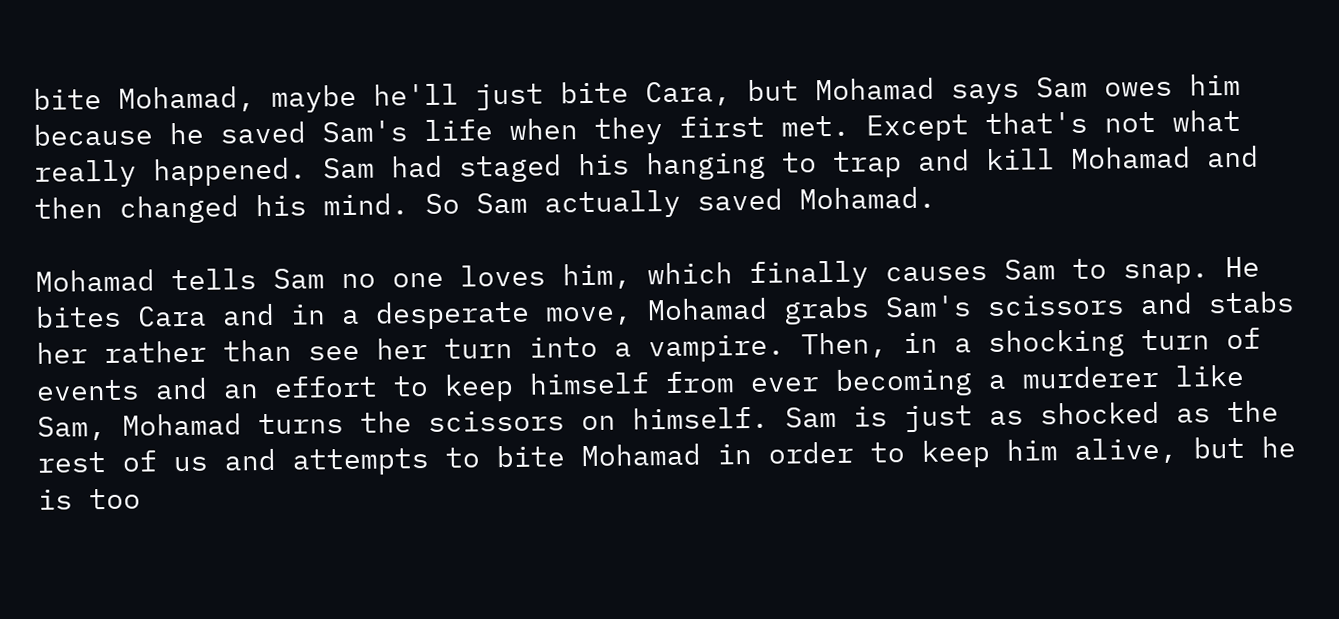bite Mohamad, maybe he'll just bite Cara, but Mohamad says Sam owes him because he saved Sam's life when they first met. Except that's not what really happened. Sam had staged his hanging to trap and kill Mohamad and then changed his mind. So Sam actually saved Mohamad.

Mohamad tells Sam no one loves him, which finally causes Sam to snap. He bites Cara and in a desperate move, Mohamad grabs Sam's scissors and stabs her rather than see her turn into a vampire. Then, in a shocking turn of events and an effort to keep himself from ever becoming a murderer like Sam, Mohamad turns the scissors on himself. Sam is just as shocked as the rest of us and attempts to bite Mohamad in order to keep him alive, but he is too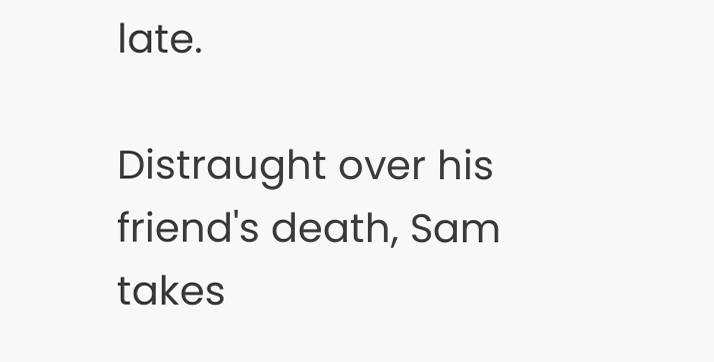late.

Distraught over his friend's death, Sam takes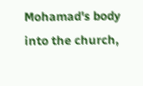Mohamad's body into the church,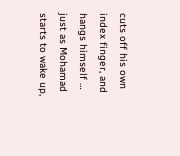cuts off his own index finger, and hangs himself … just as Mohamad starts to wake up,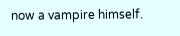now a vampire himself.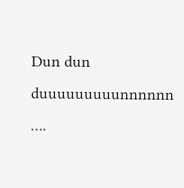Dun dun duuuuuuuuunnnnnn ….